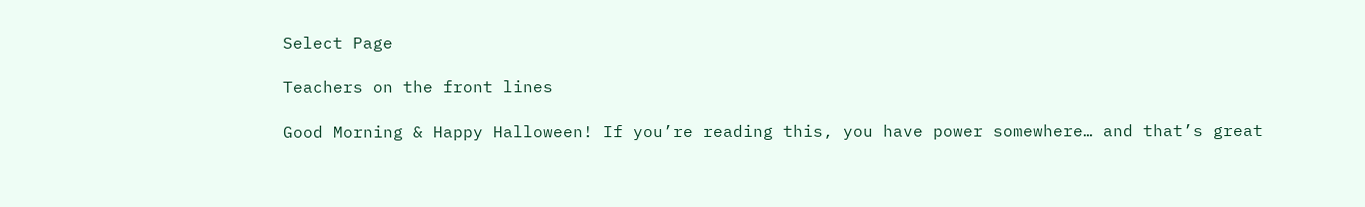Select Page

Teachers on the front lines

Good Morning & Happy Halloween! If you’re reading this, you have power somewhere… and that’s great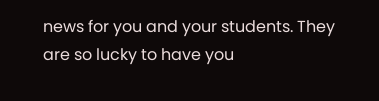news for you and your students. They are so lucky to have you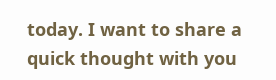today. I want to share a quick thought with you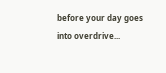before your day goes into overdrive...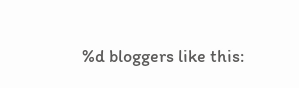%d bloggers like this: